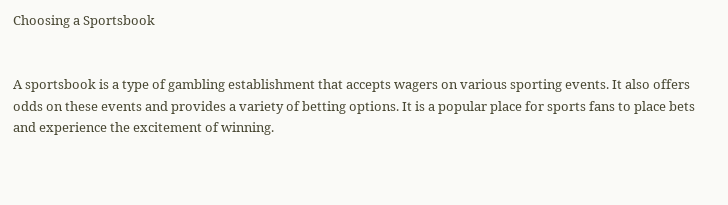Choosing a Sportsbook


A sportsbook is a type of gambling establishment that accepts wagers on various sporting events. It also offers odds on these events and provides a variety of betting options. It is a popular place for sports fans to place bets and experience the excitement of winning.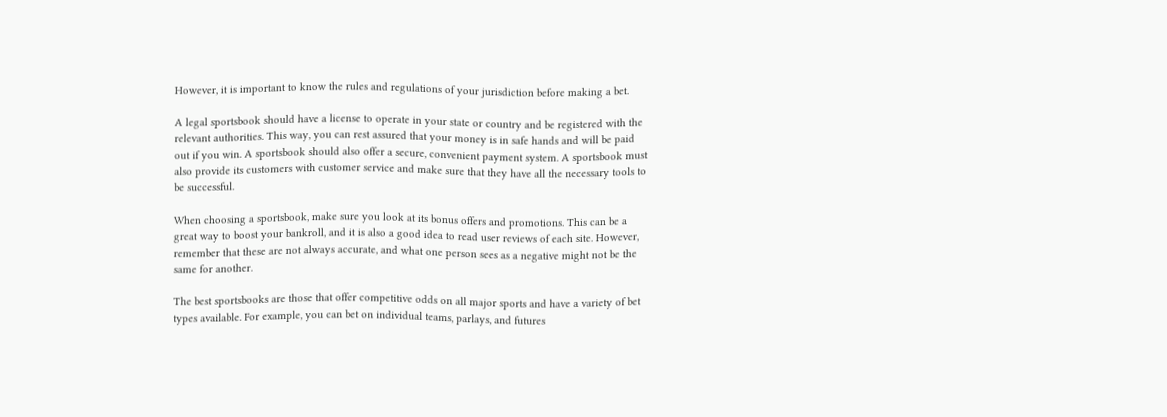However, it is important to know the rules and regulations of your jurisdiction before making a bet.

A legal sportsbook should have a license to operate in your state or country and be registered with the relevant authorities. This way, you can rest assured that your money is in safe hands and will be paid out if you win. A sportsbook should also offer a secure, convenient payment system. A sportsbook must also provide its customers with customer service and make sure that they have all the necessary tools to be successful.

When choosing a sportsbook, make sure you look at its bonus offers and promotions. This can be a great way to boost your bankroll, and it is also a good idea to read user reviews of each site. However, remember that these are not always accurate, and what one person sees as a negative might not be the same for another.

The best sportsbooks are those that offer competitive odds on all major sports and have a variety of bet types available. For example, you can bet on individual teams, parlays, and futures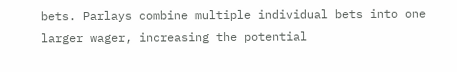bets. Parlays combine multiple individual bets into one larger wager, increasing the potential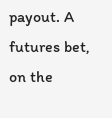payout. A futures bet, on the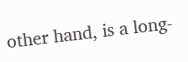other hand, is a long-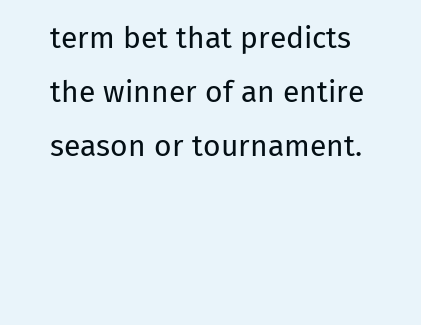term bet that predicts the winner of an entire season or tournament.